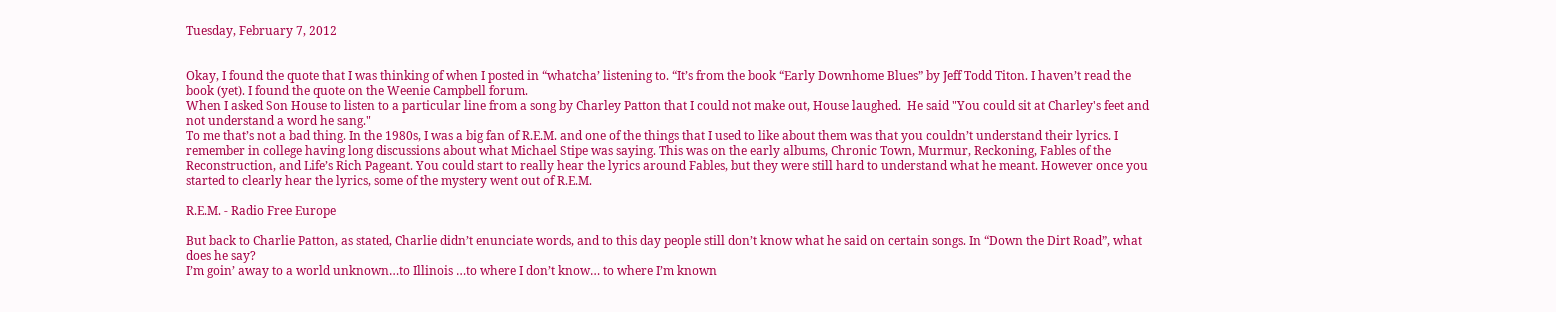Tuesday, February 7, 2012


Okay, I found the quote that I was thinking of when I posted in “whatcha’ listening to. “It’s from the book “Early Downhome Blues” by Jeff Todd Titon. I haven’t read the book (yet). I found the quote on the Weenie Campbell forum.
When I asked Son House to listen to a particular line from a song by Charley Patton that I could not make out, House laughed.  He said "You could sit at Charley's feet and not understand a word he sang."
To me that’s not a bad thing. In the 1980s, I was a big fan of R.E.M. and one of the things that I used to like about them was that you couldn’t understand their lyrics. I remember in college having long discussions about what Michael Stipe was saying. This was on the early albums, Chronic Town, Murmur, Reckoning, Fables of the Reconstruction, and Life’s Rich Pageant. You could start to really hear the lyrics around Fables, but they were still hard to understand what he meant. However once you started to clearly hear the lyrics, some of the mystery went out of R.E.M.

R.E.M. - Radio Free Europe

But back to Charlie Patton, as stated, Charlie didn’t enunciate words, and to this day people still don’t know what he said on certain songs. In “Down the Dirt Road”, what does he say?
I’m goin’ away to a world unknown…to Illinois …to where I don’t know… to where I’m known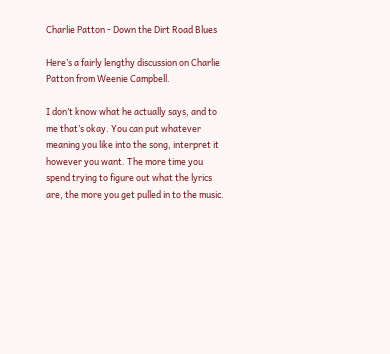Charlie Patton - Down the Dirt Road Blues

Here’s a fairly lengthy discussion on Charlie Patton from Weenie Campbell.

I don’t know what he actually says, and to me that’s okay. You can put whatever meaning you like into the song, interpret it however you want. The more time you spend trying to figure out what the lyrics are, the more you get pulled in to the music.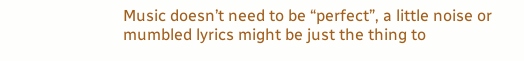Music doesn’t need to be “perfect”, a little noise or mumbled lyrics might be just the thing to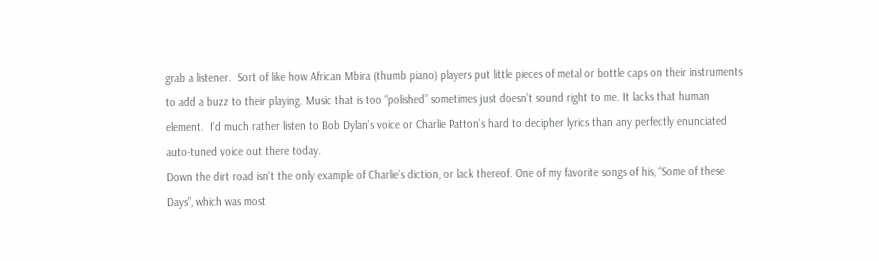grab a listener.  Sort of like how African Mbira (thumb piano) players put little pieces of metal or bottle caps on their instruments to add a buzz to their playing. Music that is too “polished” sometimes just doesn’t sound right to me. It lacks that human element.  I’d much rather listen to Bob Dylan’s voice or Charlie Patton’s hard to decipher lyrics than any perfectly enunciated auto-tuned voice out there today.
Down the dirt road isn’t the only example of Charlie’s diction, or lack thereof. One of my favorite songs of his, “Some of these Days”, which was most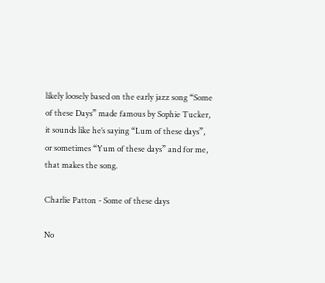likely loosely based on the early jazz song “Some of these Days” made famous by Sophie Tucker, it sounds like he’s saying “Lum of these days”, or sometimes “Yum of these days” and for me, that makes the song.

Charlie Patton - Some of these days

No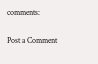comments:

Post a Comment